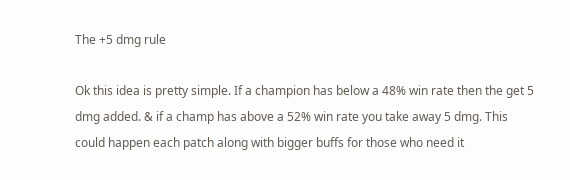The +5 dmg rule

Ok this idea is pretty simple. If a champion has below a 48% win rate then the get 5 dmg added. & if a champ has above a 52% win rate you take away 5 dmg. This could happen each patch along with bigger buffs for those who need it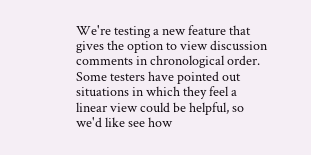We're testing a new feature that gives the option to view discussion comments in chronological order. Some testers have pointed out situations in which they feel a linear view could be helpful, so we'd like see how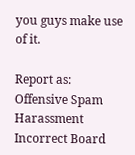you guys make use of it.

Report as:
Offensive Spam Harassment Incorrect Board